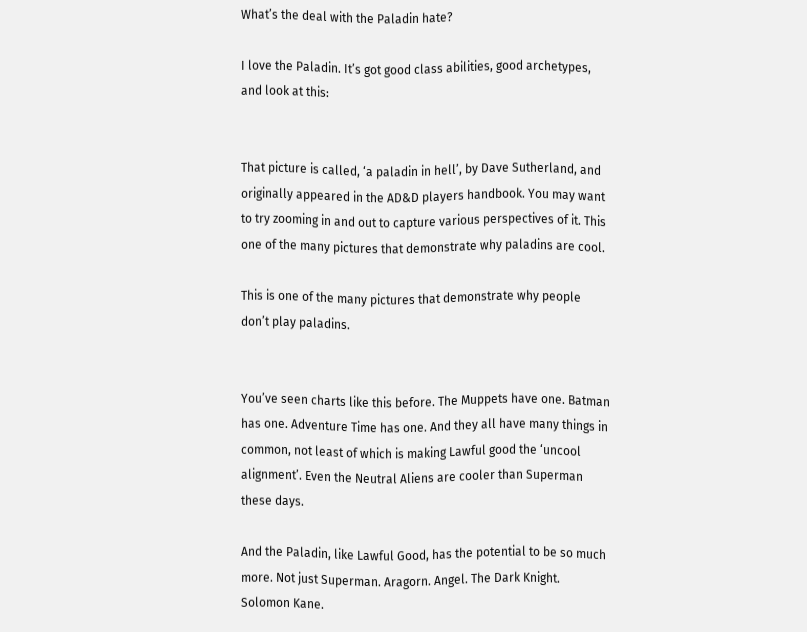What’s the deal with the Paladin hate?

I love the Paladin. It’s got good class abilities, good archetypes, and look at this:


That picture is called, ‘a paladin in hell’, by Dave Sutherland, and originally appeared in the AD&D players handbook. You may want to try zooming in and out to capture various perspectives of it. This one of the many pictures that demonstrate why paladins are cool.

This is one of the many pictures that demonstrate why people don’t play paladins.


You’ve seen charts like this before. The Muppets have one. Batman has one. Adventure Time has one. And they all have many things in common, not least of which is making Lawful good the ‘uncool alignment’. Even the Neutral Aliens are cooler than Superman these days.

And the Paladin, like Lawful Good, has the potential to be so much more. Not just Superman. Aragorn. Angel. The Dark Knight. Solomon Kane.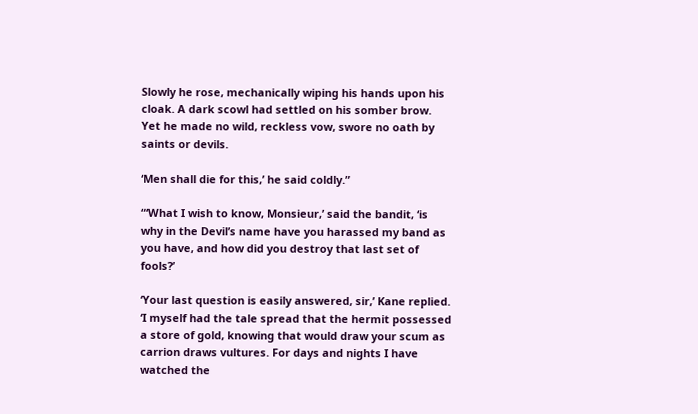Slowly he rose, mechanically wiping his hands upon his cloak. A dark scowl had settled on his somber brow. Yet he made no wild, reckless vow, swore no oath by saints or devils.

‘Men shall die for this,’ he said coldly.”

“‘What I wish to know, Monsieur,’ said the bandit, ‘is why in the Devil’s name have you harassed my band as you have, and how did you destroy that last set of fools?’

‘Your last question is easily answered, sir,’ Kane replied. ‘I myself had the tale spread that the hermit possessed a store of gold, knowing that would draw your scum as carrion draws vultures. For days and nights I have watched the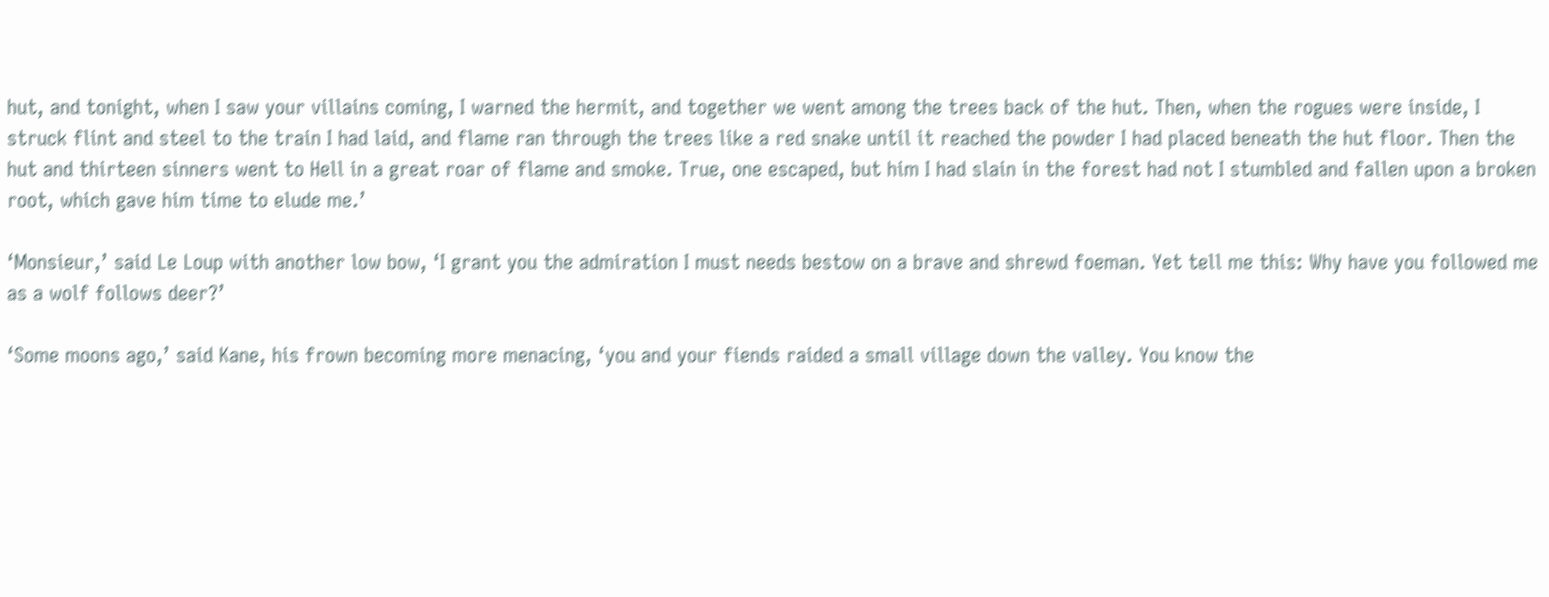hut, and tonight, when I saw your villains coming, I warned the hermit, and together we went among the trees back of the hut. Then, when the rogues were inside, I struck flint and steel to the train I had laid, and flame ran through the trees like a red snake until it reached the powder I had placed beneath the hut floor. Then the hut and thirteen sinners went to Hell in a great roar of flame and smoke. True, one escaped, but him I had slain in the forest had not I stumbled and fallen upon a broken root, which gave him time to elude me.’

‘Monsieur,’ said Le Loup with another low bow, ‘I grant you the admiration I must needs bestow on a brave and shrewd foeman. Yet tell me this: Why have you followed me as a wolf follows deer?’

‘Some moons ago,’ said Kane, his frown becoming more menacing, ‘you and your fiends raided a small village down the valley. You know the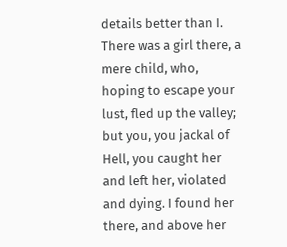details better than I. There was a girl there, a mere child, who, hoping to escape your lust, fled up the valley; but you, you jackal of Hell, you caught her and left her, violated and dying. I found her there, and above her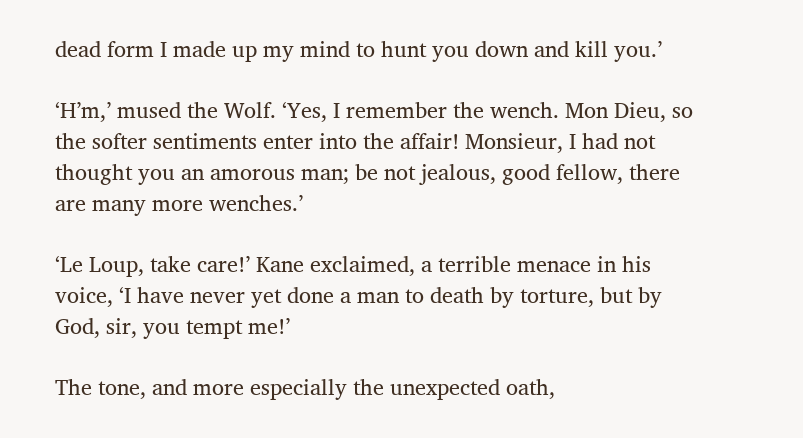dead form I made up my mind to hunt you down and kill you.’

‘H’m,’ mused the Wolf. ‘Yes, I remember the wench. Mon Dieu, so the softer sentiments enter into the affair! Monsieur, I had not thought you an amorous man; be not jealous, good fellow, there are many more wenches.’

‘Le Loup, take care!’ Kane exclaimed, a terrible menace in his voice, ‘I have never yet done a man to death by torture, but by God, sir, you tempt me!’

The tone, and more especially the unexpected oath,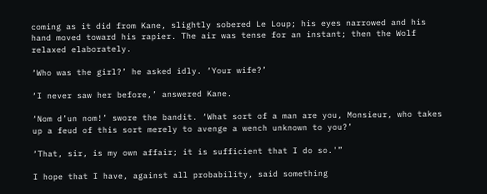coming as it did from Kane, slightly sobered Le Loup; his eyes narrowed and his hand moved toward his rapier. The air was tense for an instant; then the Wolf relaxed elaborately.

‘Who was the girl?’ he asked idly. ‘Your wife?’

‘I never saw her before,’ answered Kane.

‘Nom d’un nom!’ swore the bandit. ‘What sort of a man are you, Monsieur, who takes up a feud of this sort merely to avenge a wench unknown to you?’

‘That, sir, is my own affair; it is sufficient that I do so.'”

I hope that I have, against all probability, said something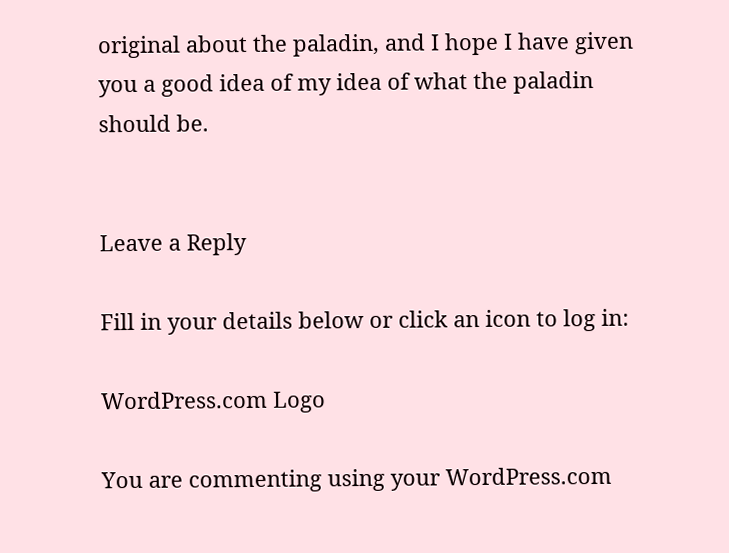original about the paladin, and I hope I have given you a good idea of my idea of what the paladin should be.


Leave a Reply

Fill in your details below or click an icon to log in:

WordPress.com Logo

You are commenting using your WordPress.com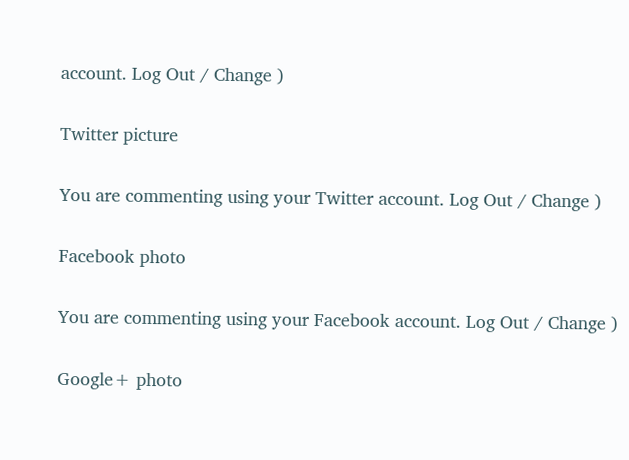account. Log Out / Change )

Twitter picture

You are commenting using your Twitter account. Log Out / Change )

Facebook photo

You are commenting using your Facebook account. Log Out / Change )

Google+ photo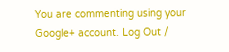You are commenting using your Google+ account. Log Out /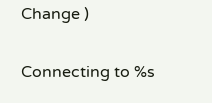Change )

Connecting to %s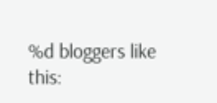%d bloggers like this: